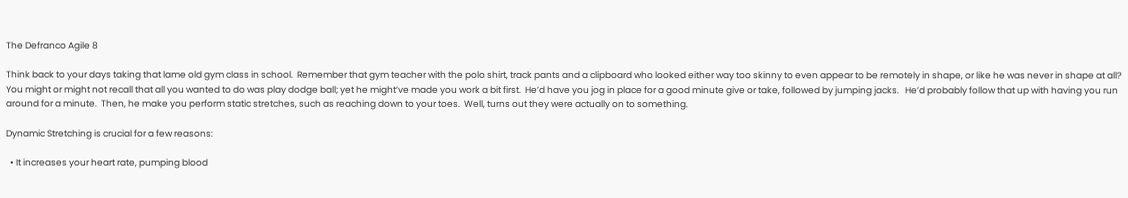The Defranco Agile 8

Think back to your days taking that lame old gym class in school.  Remember that gym teacher with the polo shirt, track pants and a clipboard who looked either way too skinny to even appear to be remotely in shape, or like he was never in shape at all?  You might or might not recall that all you wanted to do was play dodge ball; yet he might’ve made you work a bit first.  He’d have you jog in place for a good minute give or take, followed by jumping jacks.   He’d probably follow that up with having you run around for a minute.  Then, he make you perform static stretches, such as reaching down to your toes.  Well, turns out they were actually on to something.

Dynamic Stretching is crucial for a few reasons:

  • It increases your heart rate, pumping blood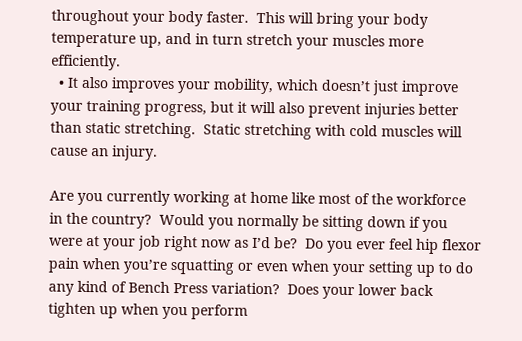throughout your body faster.  This will bring your body temperature up, and in turn stretch your muscles more efficiently.
  • It also improves your mobility, which doesn’t just improve your training progress, but it will also prevent injuries better than static stretching.  Static stretching with cold muscles will cause an injury.

Are you currently working at home like most of the workforce in the country?  Would you normally be sitting down if you were at your job right now as I’d be?  Do you ever feel hip flexor pain when you’re squatting or even when your setting up to do any kind of Bench Press variation?  Does your lower back tighten up when you perform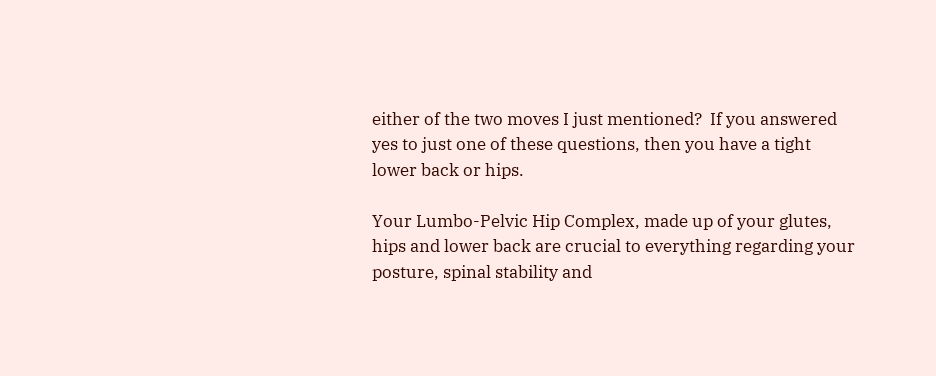either of the two moves I just mentioned?  If you answered yes to just one of these questions, then you have a tight lower back or hips.

Your Lumbo-Pelvic Hip Complex, made up of your glutes, hips and lower back are crucial to everything regarding your posture, spinal stability and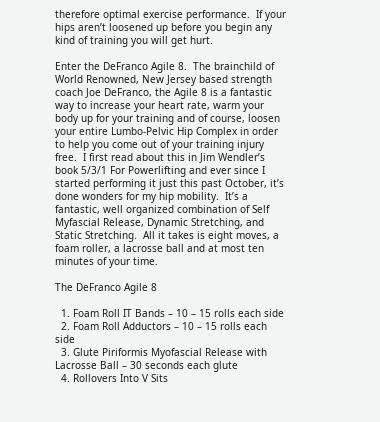therefore optimal exercise performance.  If your hips aren’t loosened up before you begin any kind of training you will get hurt.

Enter the DeFranco Agile 8.  The brainchild of World Renowned, New Jersey based strength coach Joe DeFranco, the Agile 8 is a fantastic way to increase your heart rate, warm your body up for your training and of course, loosen your entire Lumbo-Pelvic Hip Complex in order to help you come out of your training injury free.  I first read about this in Jim Wendler’s book 5/3/1 For Powerlifting and ever since I started performing it just this past October, it’s done wonders for my hip mobility.  It’s a fantastic, well organized combination of Self Myfascial Release, Dynamic Stretching, and Static Stretching.  All it takes is eight moves, a foam roller, a lacrosse ball and at most ten minutes of your time.

The DeFranco Agile 8

  1. Foam Roll IT Bands – 10 – 15 rolls each side
  2. Foam Roll Adductors – 10 – 15 rolls each side
  3. Glute Piriformis Myofascial Release with Lacrosse Ball – 30 seconds each glute
  4. Rollovers Into V Sits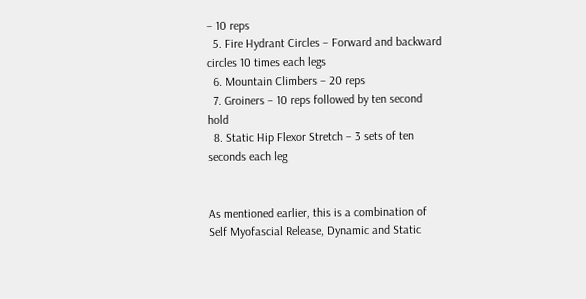– 10 reps
  5. Fire Hydrant Circles – Forward and backward circles 10 times each legs
  6. Mountain Climbers – 20 reps
  7. Groiners – 10 reps followed by ten second hold
  8. Static Hip Flexor Stretch – 3 sets of ten seconds each leg


As mentioned earlier, this is a combination of Self Myofascial Release, Dynamic and Static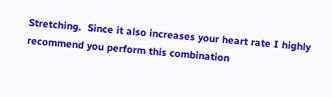Stretching.  Since it also increases your heart rate I highly recommend you perform this combination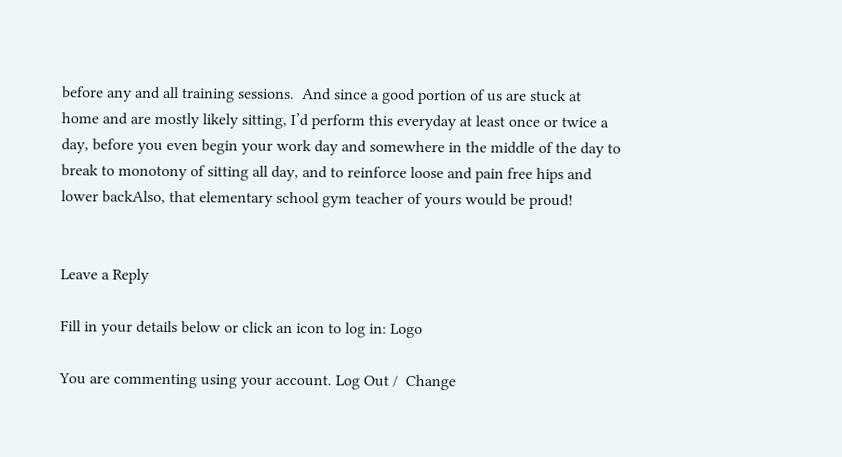before any and all training sessions.  And since a good portion of us are stuck at home and are mostly likely sitting, I’d perform this everyday at least once or twice a day, before you even begin your work day and somewhere in the middle of the day to break to monotony of sitting all day, and to reinforce loose and pain free hips and lower backAlso, that elementary school gym teacher of yours would be proud!


Leave a Reply

Fill in your details below or click an icon to log in: Logo

You are commenting using your account. Log Out /  Change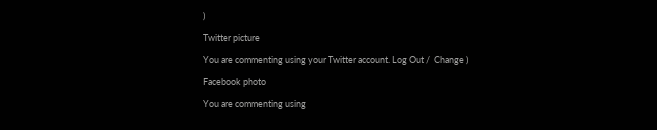)

Twitter picture

You are commenting using your Twitter account. Log Out /  Change )

Facebook photo

You are commenting using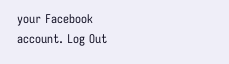your Facebook account. Log Out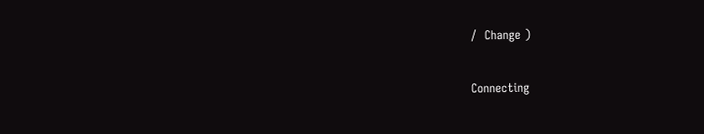/  Change )

Connecting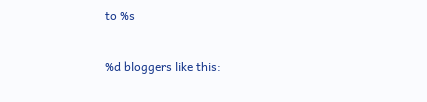to %s

%d bloggers like this: